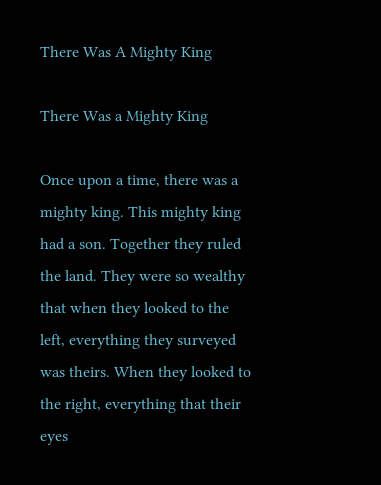There Was A Mighty King

There Was a Mighty King

Once upon a time, there was a mighty king. This mighty king had a son. Together they ruled the land. They were so wealthy that when they looked to the left, everything they surveyed was theirs. When they looked to the right, everything that their eyes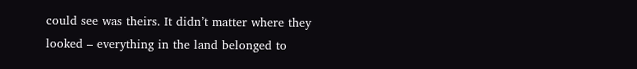could see was theirs. It didn’t matter where they looked – everything in the land belonged to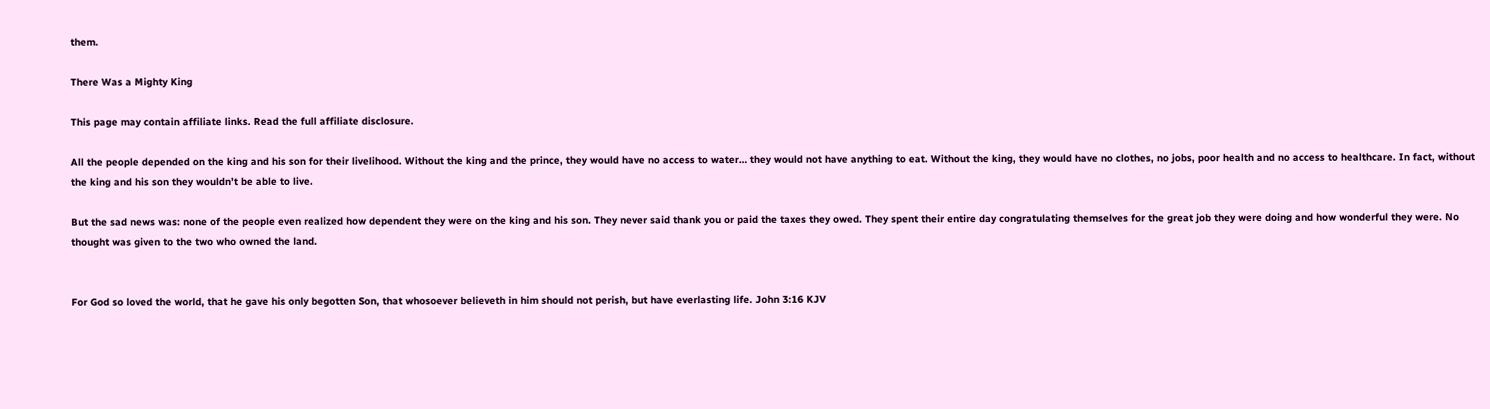them.

There Was a Mighty King

This page may contain affiliate links. Read the full affiliate disclosure.

All the people depended on the king and his son for their livelihood. Without the king and the prince, they would have no access to water… they would not have anything to eat. Without the king, they would have no clothes, no jobs, poor health and no access to healthcare. In fact, without the king and his son they wouldn’t be able to live.

But the sad news was: none of the people even realized how dependent they were on the king and his son. They never said thank you or paid the taxes they owed. They spent their entire day congratulating themselves for the great job they were doing and how wonderful they were. No thought was given to the two who owned the land.


For God so loved the world, that he gave his only begotten Son, that whosoever believeth in him should not perish, but have everlasting life. John 3:16 KJV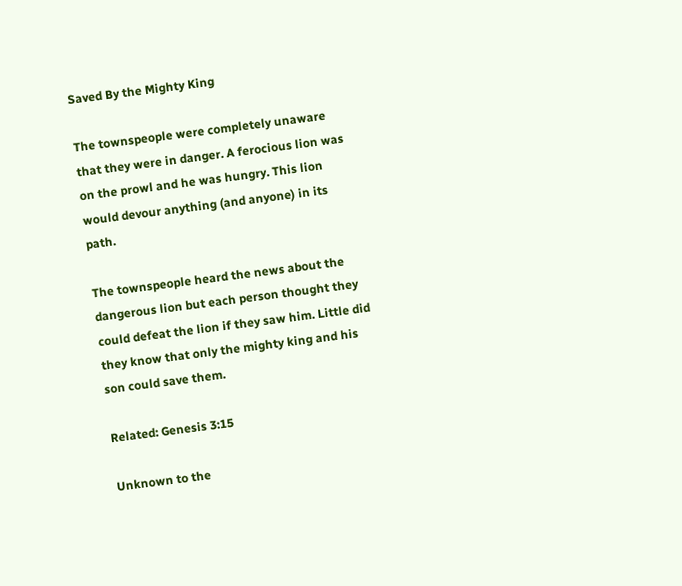Saved By the Mighty King

The townspeople were completely unaware that they were in danger. A ferocious lion was on the prowl and he was hungry. This lion would devour anything (and anyone) in its path.

The townspeople heard the news about the dangerous lion but each person thought they could defeat the lion if they saw him. Little did they know that only the mighty king and his son could save them.

Related: Genesis 3:15

Unknown to the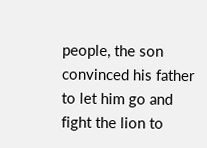people, the son convinced his father to let him go and fight the lion to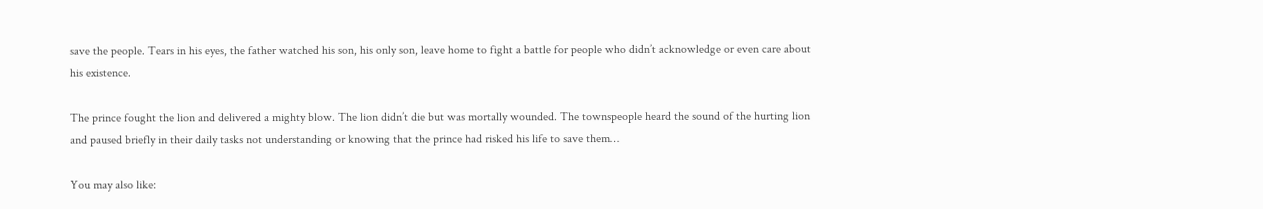save the people. Tears in his eyes, the father watched his son, his only son, leave home to fight a battle for people who didn’t acknowledge or even care about his existence.

The prince fought the lion and delivered a mighty blow. The lion didn’t die but was mortally wounded. The townspeople heard the sound of the hurting lion and paused briefly in their daily tasks not understanding or knowing that the prince had risked his life to save them…

You may also like: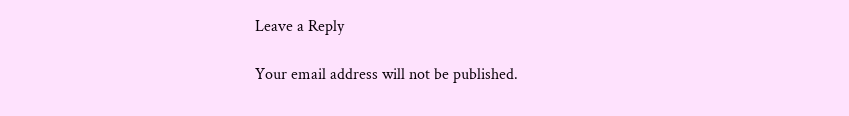Leave a Reply

Your email address will not be published.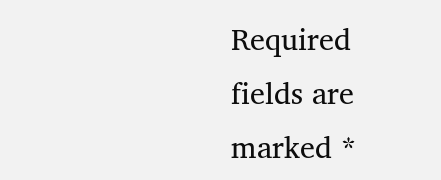Required fields are marked *